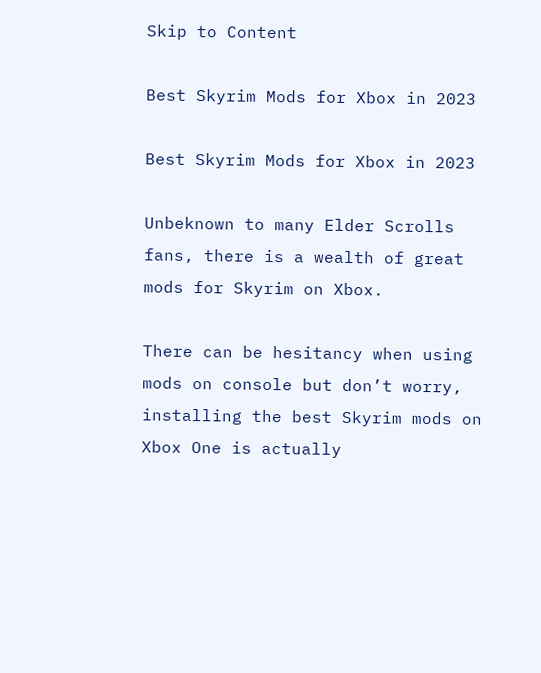Skip to Content

Best Skyrim Mods for Xbox in 2023

Best Skyrim Mods for Xbox in 2023

Unbeknown to many Elder Scrolls fans, there is a wealth of great mods for Skyrim on Xbox.

There can be hesitancy when using mods on console but don’t worry, installing the best Skyrim mods on Xbox One is actually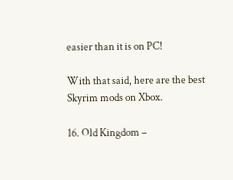easier than it is on PC!

With that said, here are the best Skyrim mods on Xbox.

16. Old Kingdom –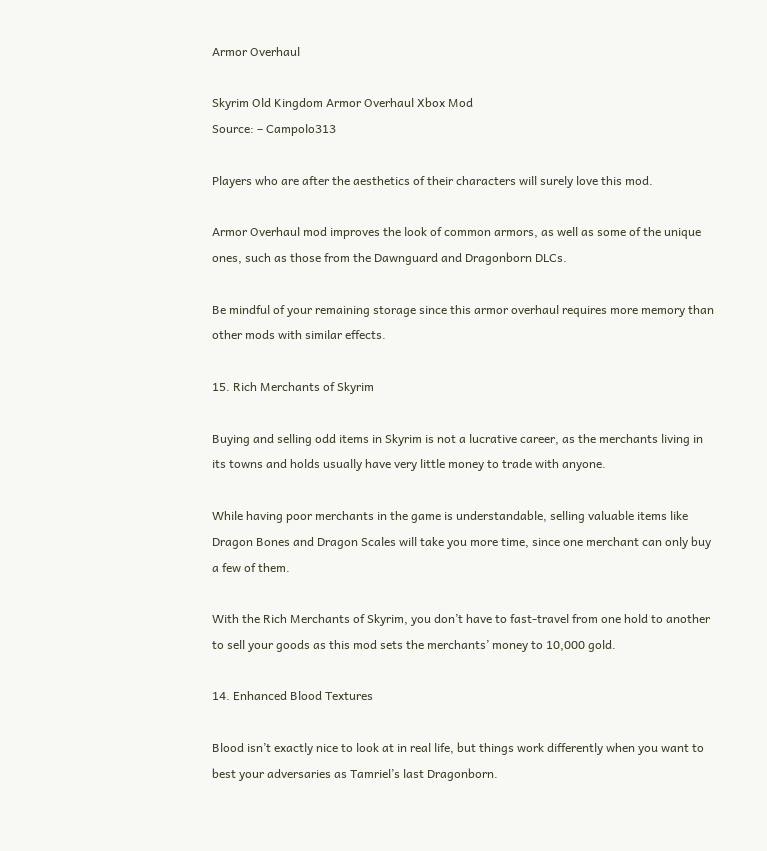Armor Overhaul

Skyrim Old Kingdom Armor Overhaul Xbox Mod
Source: – Campolo313

Players who are after the aesthetics of their characters will surely love this mod.

Armor Overhaul mod improves the look of common armors, as well as some of the unique ones, such as those from the Dawnguard and Dragonborn DLCs.

Be mindful of your remaining storage since this armor overhaul requires more memory than other mods with similar effects.

15. Rich Merchants of Skyrim

Buying and selling odd items in Skyrim is not a lucrative career, as the merchants living in its towns and holds usually have very little money to trade with anyone.

While having poor merchants in the game is understandable, selling valuable items like Dragon Bones and Dragon Scales will take you more time, since one merchant can only buy a few of them.

With the Rich Merchants of Skyrim, you don’t have to fast-travel from one hold to another to sell your goods as this mod sets the merchants’ money to 10,000 gold.

14. Enhanced Blood Textures

Blood isn’t exactly nice to look at in real life, but things work differently when you want to best your adversaries as Tamriel’s last Dragonborn.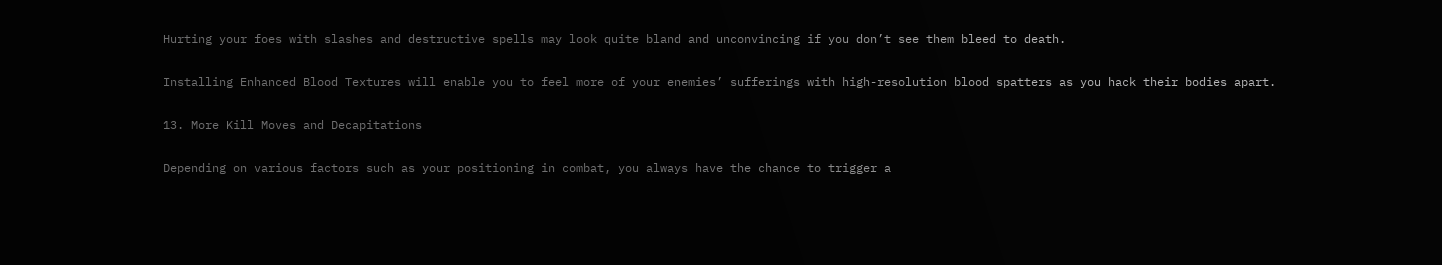Hurting your foes with slashes and destructive spells may look quite bland and unconvincing if you don’t see them bleed to death.

Installing Enhanced Blood Textures will enable you to feel more of your enemies’ sufferings with high-resolution blood spatters as you hack their bodies apart.

13. More Kill Moves and Decapitations

Depending on various factors such as your positioning in combat, you always have the chance to trigger a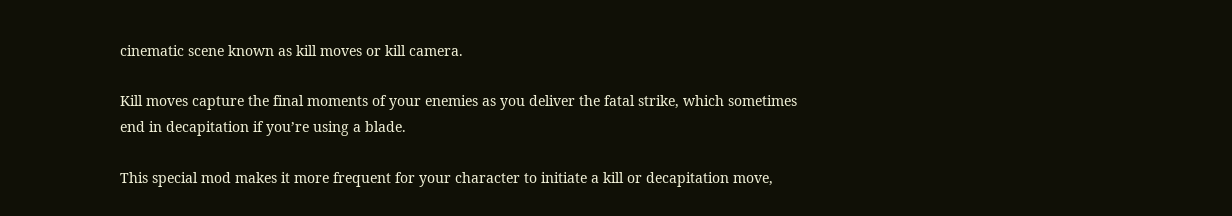cinematic scene known as kill moves or kill camera.

Kill moves capture the final moments of your enemies as you deliver the fatal strike, which sometimes end in decapitation if you’re using a blade.

This special mod makes it more frequent for your character to initiate a kill or decapitation move,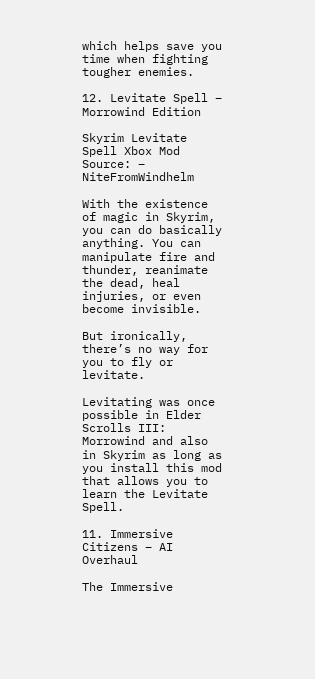which helps save you time when fighting tougher enemies.

12. Levitate Spell – Morrowind Edition

Skyrim Levitate Spell Xbox Mod
Source: – NiteFromWindhelm

With the existence of magic in Skyrim, you can do basically anything. You can manipulate fire and thunder, reanimate the dead, heal injuries, or even become invisible.

But ironically, there’s no way for you to fly or levitate.

Levitating was once possible in Elder Scrolls III: Morrowind and also in Skyrim as long as you install this mod that allows you to learn the Levitate Spell.

11. Immersive Citizens – AI Overhaul

The Immersive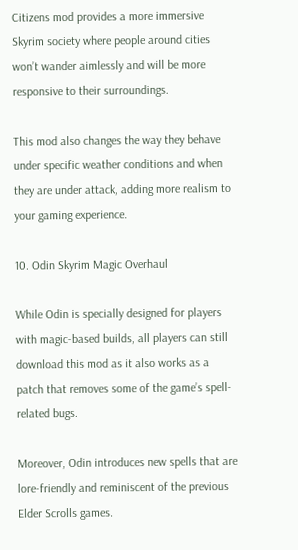Citizens mod provides a more immersive Skyrim society where people around cities won’t wander aimlessly and will be more responsive to their surroundings.

This mod also changes the way they behave under specific weather conditions and when they are under attack, adding more realism to your gaming experience.

10. Odin Skyrim Magic Overhaul

While Odin is specially designed for players with magic-based builds, all players can still download this mod as it also works as a patch that removes some of the game’s spell-related bugs.

Moreover, Odin introduces new spells that are lore-friendly and reminiscent of the previous Elder Scrolls games.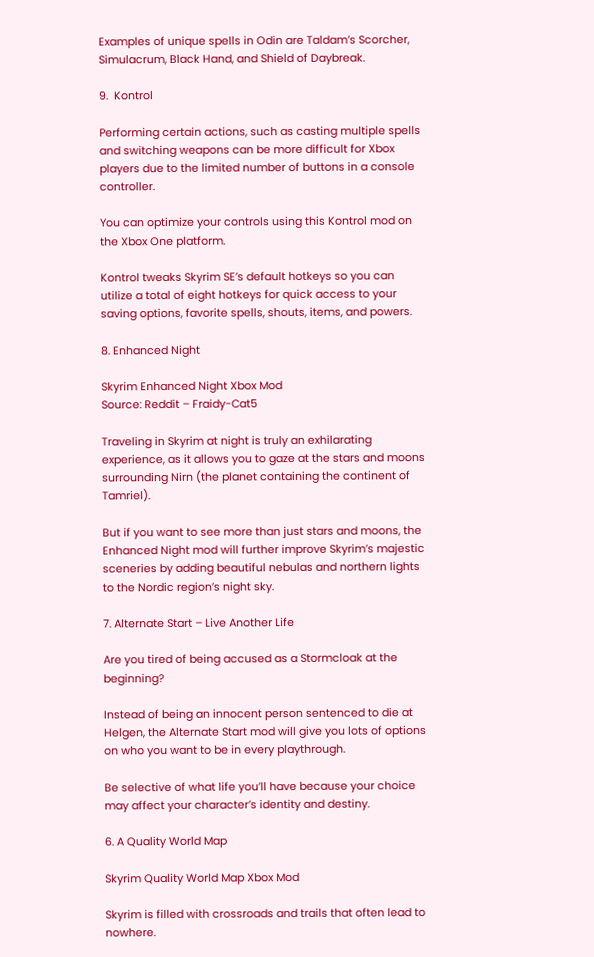Examples of unique spells in Odin are Taldam’s Scorcher, Simulacrum, Black Hand, and Shield of Daybreak.

9.  Kontrol

Performing certain actions, such as casting multiple spells and switching weapons can be more difficult for Xbox players due to the limited number of buttons in a console controller.

You can optimize your controls using this Kontrol mod on the Xbox One platform.

Kontrol tweaks Skyrim SE’s default hotkeys so you can utilize a total of eight hotkeys for quick access to your saving options, favorite spells, shouts, items, and powers.

8. Enhanced Night

Skyrim Enhanced Night Xbox Mod
Source: Reddit – Fraidy-Cat5

Traveling in Skyrim at night is truly an exhilarating experience, as it allows you to gaze at the stars and moons surrounding Nirn (the planet containing the continent of Tamriel).

But if you want to see more than just stars and moons, the Enhanced Night mod will further improve Skyrim’s majestic sceneries by adding beautiful nebulas and northern lights to the Nordic region’s night sky.

7. Alternate Start – Live Another Life

Are you tired of being accused as a Stormcloak at the beginning?

Instead of being an innocent person sentenced to die at Helgen, the Alternate Start mod will give you lots of options on who you want to be in every playthrough.

Be selective of what life you’ll have because your choice may affect your character’s identity and destiny.

6. A Quality World Map

Skyrim Quality World Map Xbox Mod

Skyrim is filled with crossroads and trails that often lead to nowhere.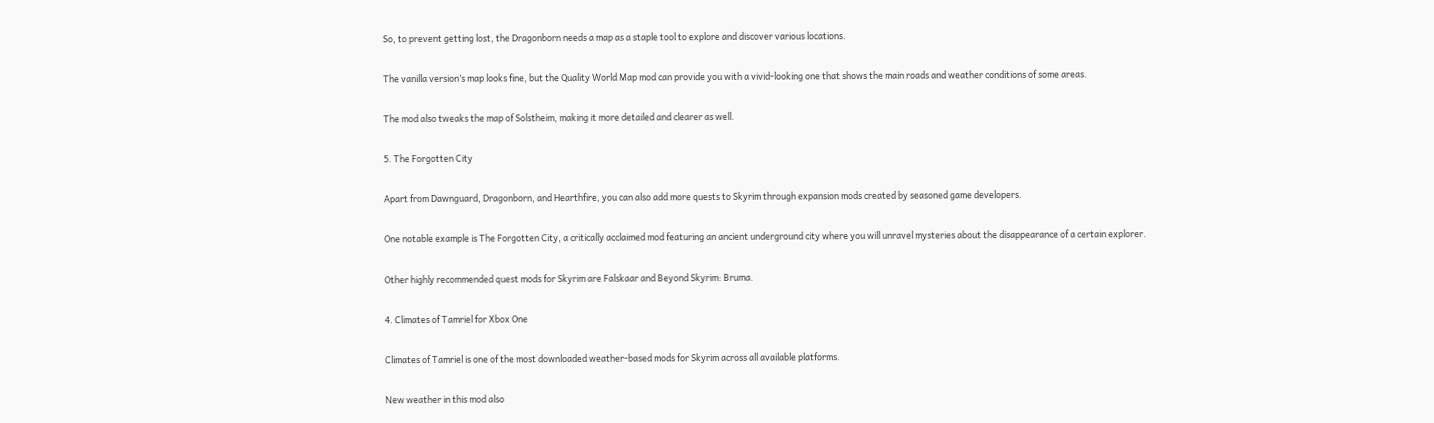So, to prevent getting lost, the Dragonborn needs a map as a staple tool to explore and discover various locations.

The vanilla version’s map looks fine, but the Quality World Map mod can provide you with a vivid-looking one that shows the main roads and weather conditions of some areas.

The mod also tweaks the map of Solstheim, making it more detailed and clearer as well.

5. The Forgotten City

Apart from Dawnguard, Dragonborn, and Hearthfire, you can also add more quests to Skyrim through expansion mods created by seasoned game developers.

One notable example is The Forgotten City, a critically acclaimed mod featuring an ancient underground city where you will unravel mysteries about the disappearance of a certain explorer.

Other highly recommended quest mods for Skyrim are Falskaar and Beyond Skyrim: Bruma.

4. Climates of Tamriel for Xbox One

Climates of Tamriel is one of the most downloaded weather-based mods for Skyrim across all available platforms.

New weather in this mod also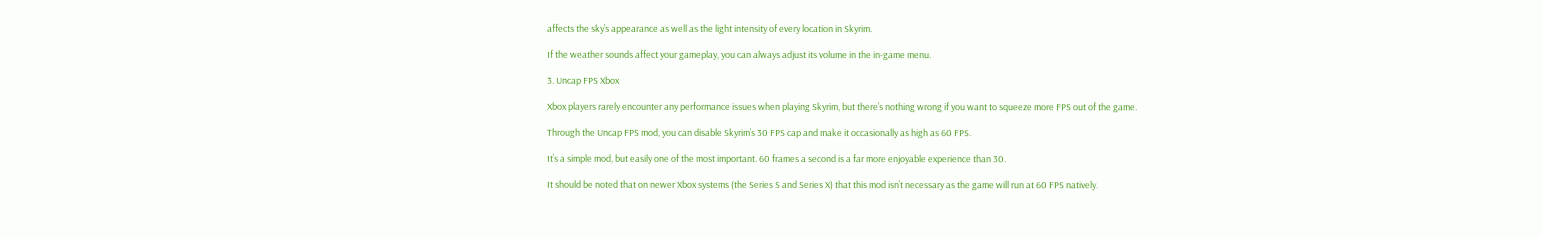affects the sky’s appearance as well as the light intensity of every location in Skyrim.

If the weather sounds affect your gameplay, you can always adjust its volume in the in-game menu.

3. Uncap FPS Xbox

Xbox players rarely encounter any performance issues when playing Skyrim, but there’s nothing wrong if you want to squeeze more FPS out of the game.

Through the Uncap FPS mod, you can disable Skyrim’s 30 FPS cap and make it occasionally as high as 60 FPS.

It’s a simple mod, but easily one of the most important. 60 frames a second is a far more enjoyable experience than 30.

It should be noted that on newer Xbox systems (the Series S and Series X) that this mod isn’t necessary as the game will run at 60 FPS natively.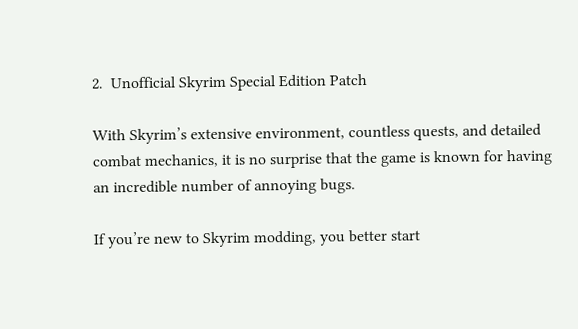2.  Unofficial Skyrim Special Edition Patch

With Skyrim’s extensive environment, countless quests, and detailed combat mechanics, it is no surprise that the game is known for having an incredible number of annoying bugs.

If you’re new to Skyrim modding, you better start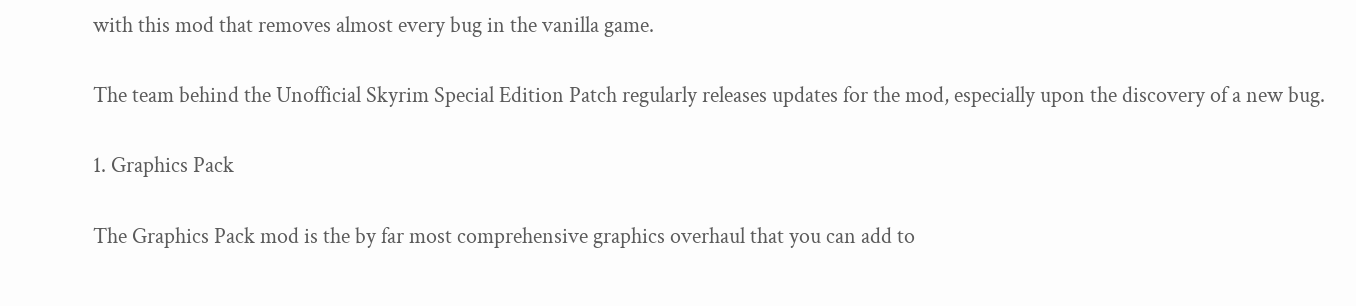with this mod that removes almost every bug in the vanilla game.

The team behind the Unofficial Skyrim Special Edition Patch regularly releases updates for the mod, especially upon the discovery of a new bug.

1. Graphics Pack

The Graphics Pack mod is the by far most comprehensive graphics overhaul that you can add to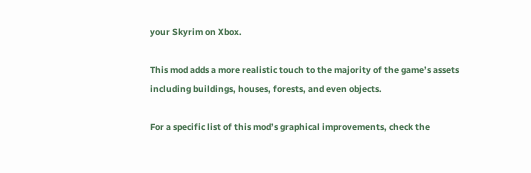your Skyrim on Xbox.

This mod adds a more realistic touch to the majority of the game’s assets including buildings, houses, forests, and even objects.

For a specific list of this mod’s graphical improvements, check the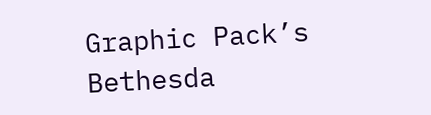Graphic Pack’s Bethesda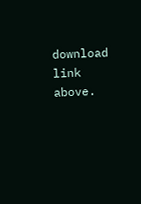download link above.